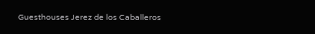Guesthouses Jerez de los Caballeros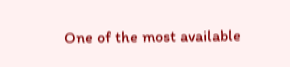One of the most available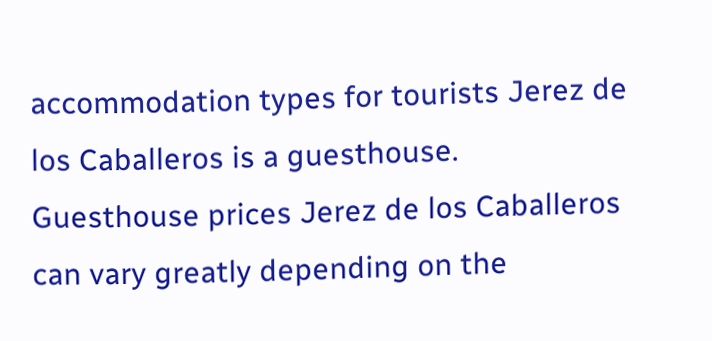accommodation types for tourists Jerez de los Caballeros is a guesthouse. Guesthouse prices Jerez de los Caballeros can vary greatly depending on the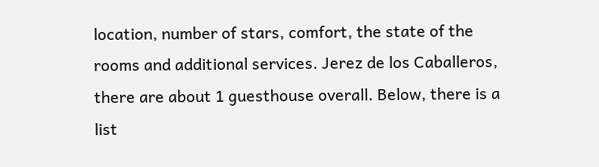location, number of stars, comfort, the state of the rooms and additional services. Jerez de los Caballeros, there are about 1 guesthouse overall. Below, there is a list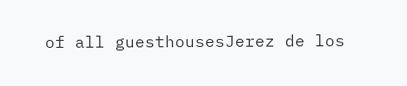of all guesthousesJerez de los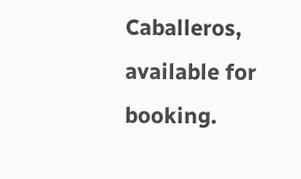Caballeros, available for booking.